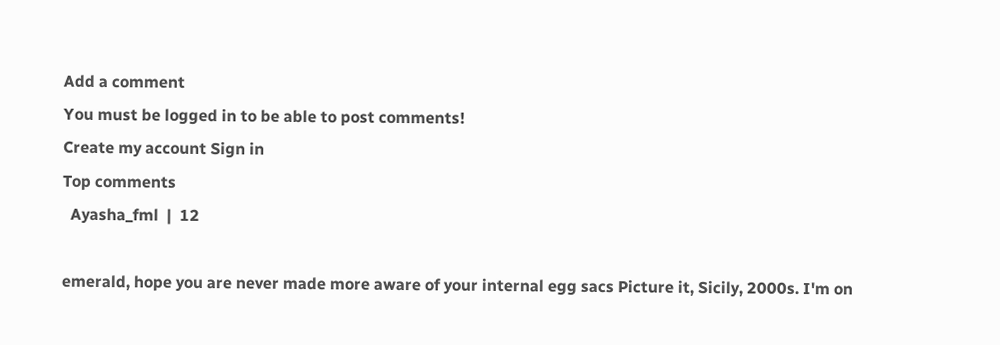Add a comment
You must be logged in to be able to post comments!
Create my account Sign in
Top comments
  Ayasha_fml  |  12

emerald, hope you are never made more aware of your internal egg sacs Picture it, Sicily, 2000s. I'm on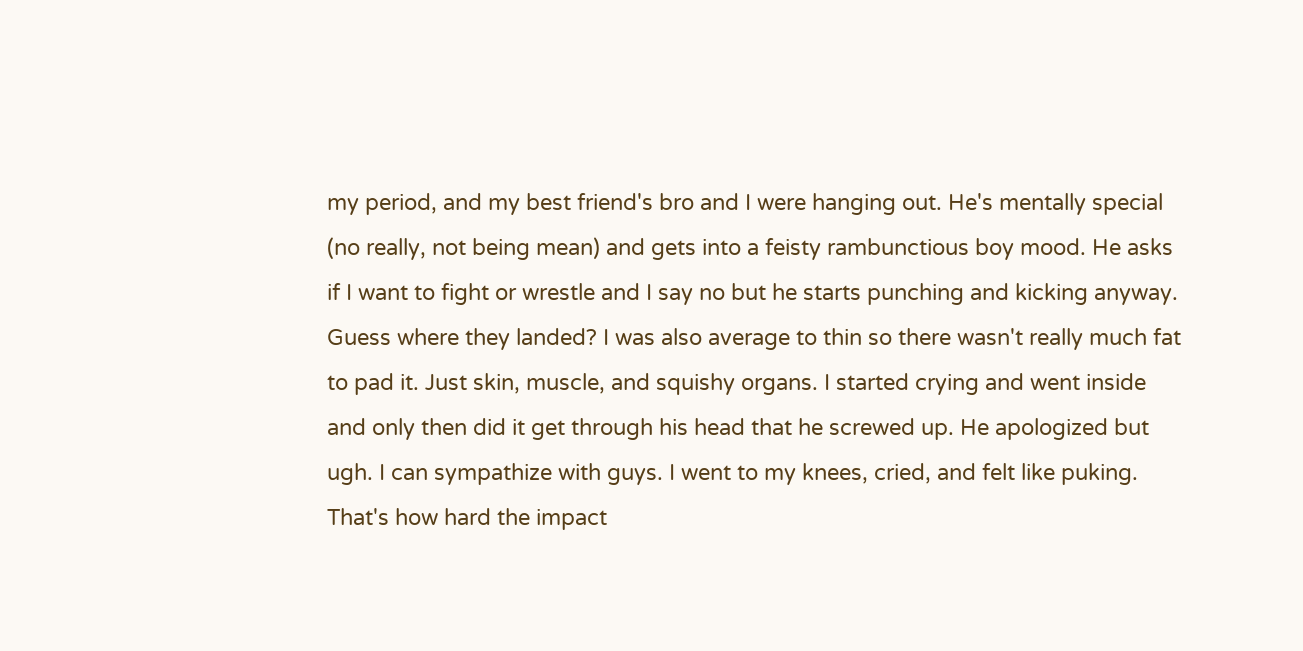my period, and my best friend's bro and I were hanging out. He's mentally special (no really, not being mean) and gets into a feisty rambunctious boy mood. He asks if I want to fight or wrestle and I say no but he starts punching and kicking anyway. Guess where they landed? I was also average to thin so there wasn't really much fat to pad it. Just skin, muscle, and squishy organs. I started crying and went inside and only then did it get through his head that he screwed up. He apologized but ugh. I can sympathize with guys. I went to my knees, cried, and felt like puking. That's how hard the impact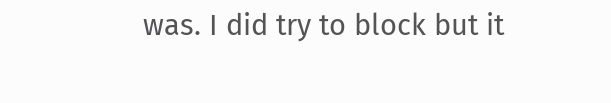was. I did try to block but it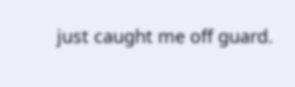just caught me off guard.